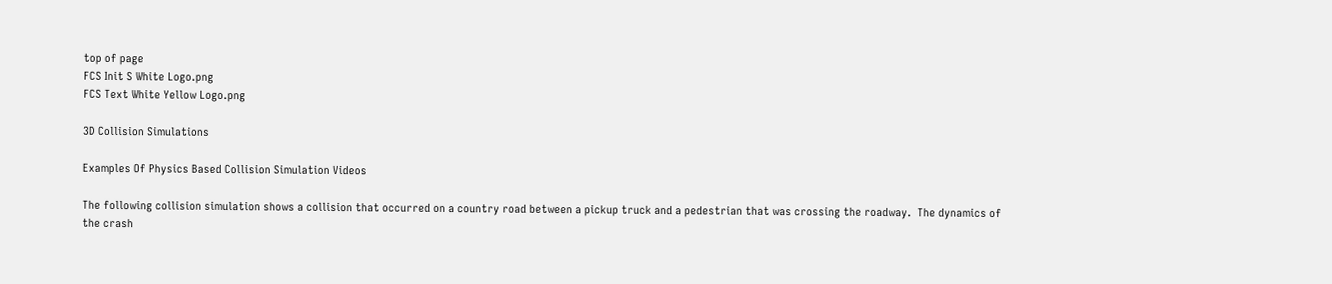top of page
FCS Init S White Logo.png
FCS Text White Yellow Logo.png

3D Collision Simulations

Examples Of Physics Based Collision Simulation Videos

The following collision simulation shows a collision that occurred on a country road between a pickup truck and a pedestrian that was crossing the roadway.  The dynamics of the crash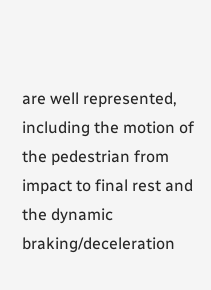are well represented, including the motion of the pedestrian from impact to final rest and the dynamic braking/deceleration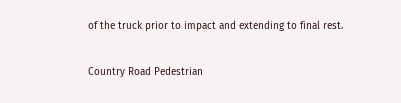of the truck prior to impact and extending to final rest.

Country Road Pedestrian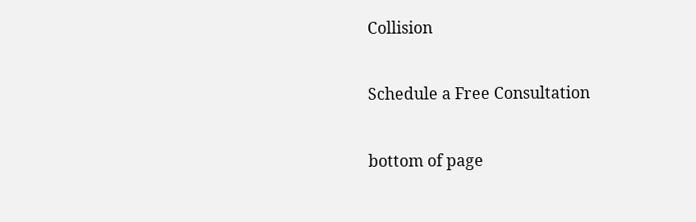Collision

Schedule a Free Consultation

bottom of page